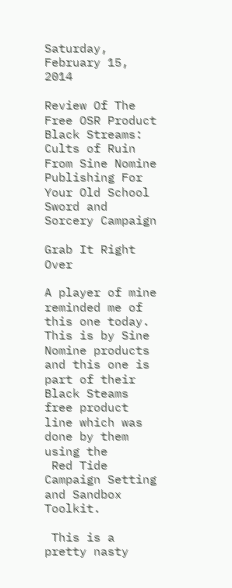Saturday, February 15, 2014

Review Of The Free OSR Product Black Streams: Cults of Ruin From Sine Nomine Publishing For Your Old School Sword and Sorcery Campaign

Grab It Right Over

A player of mine reminded me of this one today. This is by Sine Nomine products and this one is part of their Black Steams free product line which was done by them using the
 Red Tide Campaign Setting and Sandbox Toolkit.

 This is a pretty nasty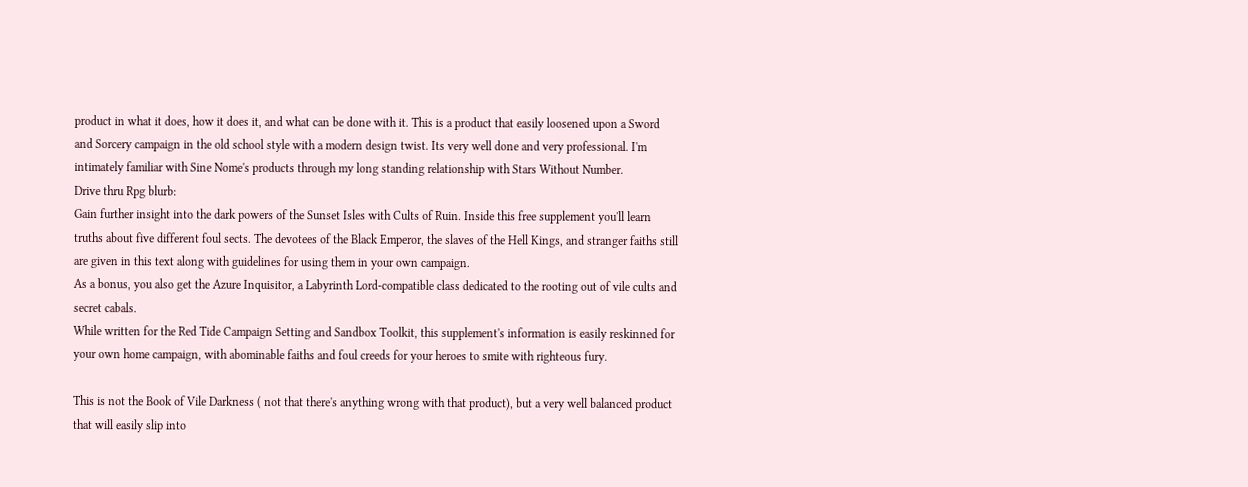product in what it does, how it does it, and what can be done with it. This is a product that easily loosened upon a Sword and Sorcery campaign in the old school style with a modern design twist. Its very well done and very professional. I'm intimately familiar with Sine Nome's products through my long standing relationship with Stars Without Number.
Drive thru Rpg blurb:
Gain further insight into the dark powers of the Sunset Isles with Cults of Ruin. Inside this free supplement you'll learn truths about five different foul sects. The devotees of the Black Emperor, the slaves of the Hell Kings, and stranger faiths still are given in this text along with guidelines for using them in your own campaign.
As a bonus, you also get the Azure Inquisitor, a Labyrinth Lord-compatible class dedicated to the rooting out of vile cults and secret cabals.
While written for the Red Tide Campaign Setting and Sandbox Toolkit, this supplement's information is easily reskinned for your own home campaign, with abominable faiths and foul creeds for your heroes to smite with righteous fury.

This is not the Book of Vile Darkness ( not that there's anything wrong with that product), but a very well balanced product that will easily slip into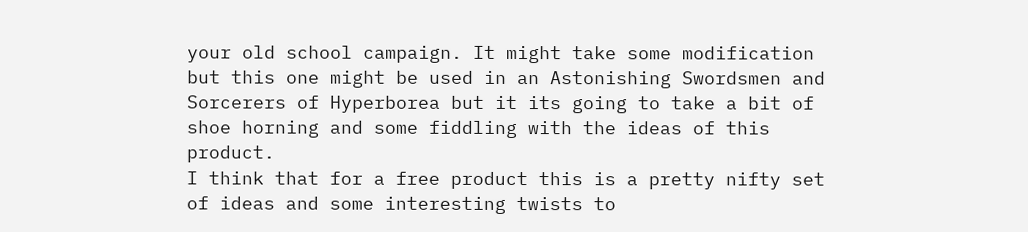your old school campaign. It might take some modification but this one might be used in an Astonishing Swordsmen and Sorcerers of Hyperborea but it its going to take a bit of shoe horning and some fiddling with the ideas of this product.
I think that for a free product this is a pretty nifty set of ideas and some interesting twists to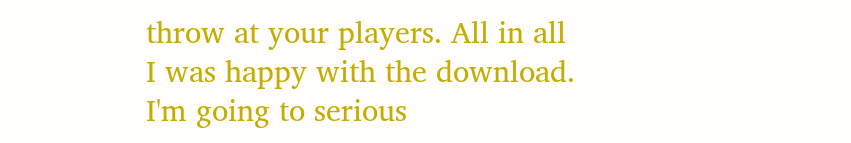throw at your players. All in all I was happy with the download. I'm going to serious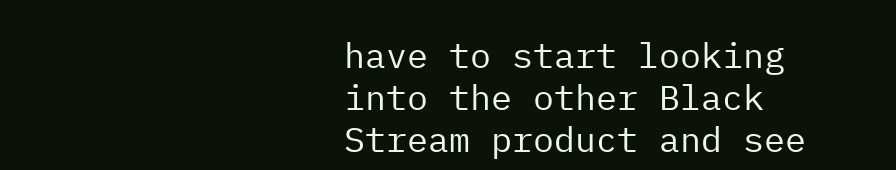have to start looking into the other Black Stream product and see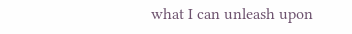what I can unleash upon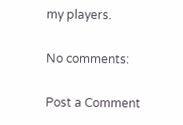my players.

No comments:

Post a Comment